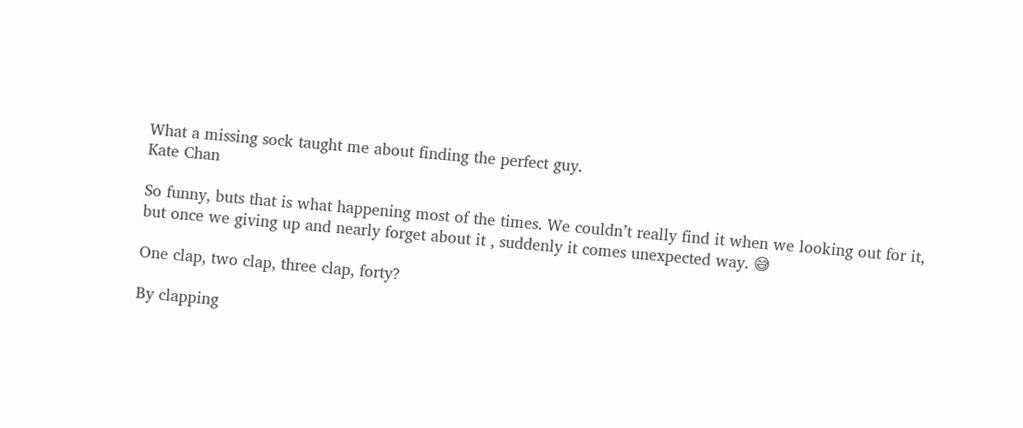What a missing sock taught me about finding the perfect guy.
Kate Chan

So funny, buts that is what happening most of the times. We couldn’t really find it when we looking out for it, but once we giving up and nearly forget about it , suddenly it comes unexpected way. 😅

One clap, two clap, three clap, forty?

By clapping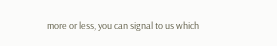more or less, you can signal to us which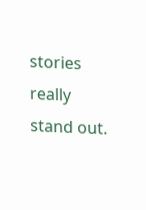stories really stand out.